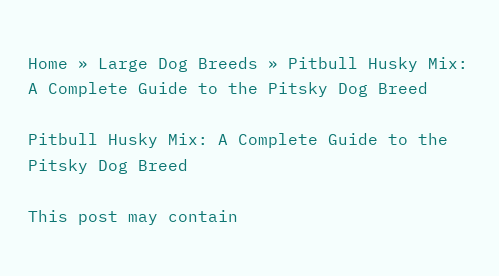Home » Large Dog Breeds » Pitbull Husky Mix: A Complete Guide to the Pitsky Dog Breed

Pitbull Husky Mix: A Complete Guide to the Pitsky Dog Breed

This post may contain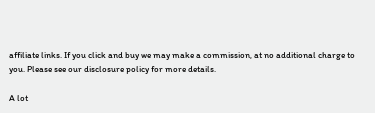affiliate links. If you click and buy we may make a commission, at no additional charge to you. Please see our disclosure policy for more details.

A lot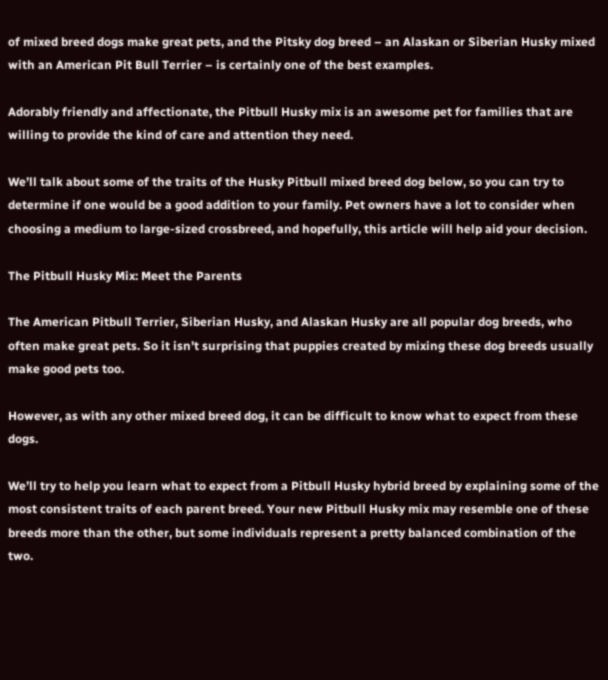of mixed breed dogs make great pets, and the Pitsky dog breed – an Alaskan or Siberian Husky mixed with an American Pit Bull Terrier – is certainly one of the best examples.

Adorably friendly and affectionate, the Pitbull Husky mix is an awesome pet for families that are willing to provide the kind of care and attention they need.

We’ll talk about some of the traits of the Husky Pitbull mixed breed dog below, so you can try to determine if one would be a good addition to your family. Pet owners have a lot to consider when choosing a medium to large-sized crossbreed, and hopefully, this article will help aid your decision.

The Pitbull Husky Mix: Meet the Parents

The American Pitbull Terrier, Siberian Husky, and Alaskan Husky are all popular dog breeds, who often make great pets. So it isn’t surprising that puppies created by mixing these dog breeds usually make good pets too.

However, as with any other mixed breed dog, it can be difficult to know what to expect from these dogs.

We’ll try to help you learn what to expect from a Pitbull Husky hybrid breed by explaining some of the most consistent traits of each parent breed. Your new Pitbull Husky mix may resemble one of these breeds more than the other, but some individuals represent a pretty balanced combination of the two.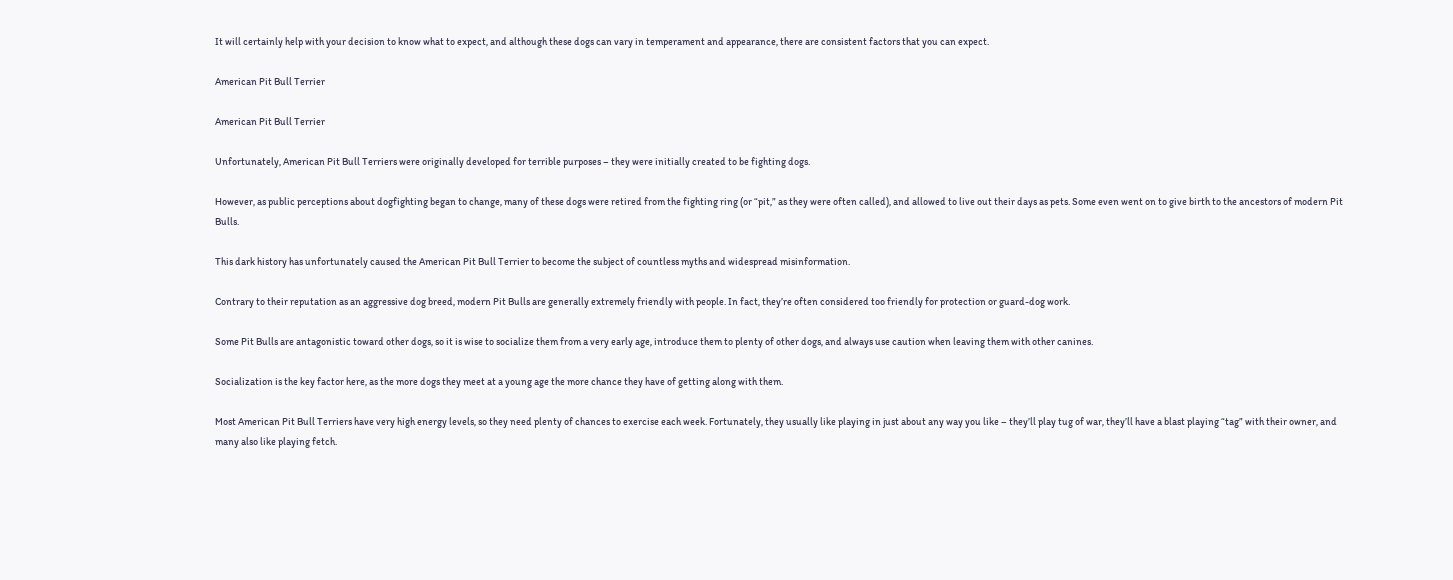It will certainly help with your decision to know what to expect, and although these dogs can vary in temperament and appearance, there are consistent factors that you can expect.

American Pit Bull Terrier

American Pit Bull Terrier

Unfortunately, American Pit Bull Terriers were originally developed for terrible purposes – they were initially created to be fighting dogs.

However, as public perceptions about dogfighting began to change, many of these dogs were retired from the fighting ring (or “pit,” as they were often called), and allowed to live out their days as pets. Some even went on to give birth to the ancestors of modern Pit Bulls.

This dark history has unfortunately caused the American Pit Bull Terrier to become the subject of countless myths and widespread misinformation.

Contrary to their reputation as an aggressive dog breed, modern Pit Bulls are generally extremely friendly with people. In fact, they’re often considered too friendly for protection or guard-dog work.

Some Pit Bulls are antagonistic toward other dogs, so it is wise to socialize them from a very early age, introduce them to plenty of other dogs, and always use caution when leaving them with other canines.

Socialization is the key factor here, as the more dogs they meet at a young age the more chance they have of getting along with them.

Most American Pit Bull Terriers have very high energy levels, so they need plenty of chances to exercise each week. Fortunately, they usually like playing in just about any way you like – they’ll play tug of war, they’ll have a blast playing “tag” with their owner, and many also like playing fetch.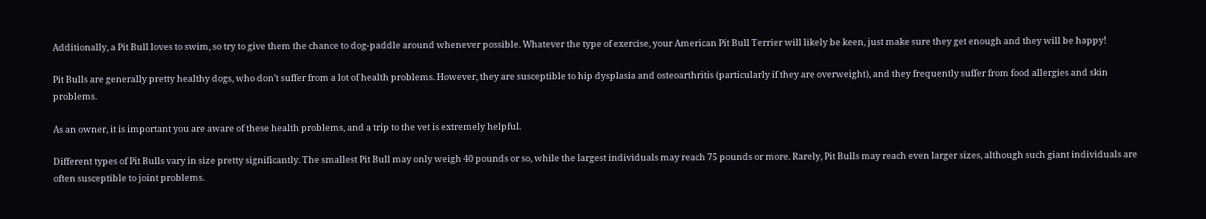Additionally, a Pit Bull loves to swim, so try to give them the chance to dog-paddle around whenever possible. Whatever the type of exercise, your American Pit Bull Terrier will likely be keen, just make sure they get enough and they will be happy!

Pit Bulls are generally pretty healthy dogs, who don’t suffer from a lot of health problems. However, they are susceptible to hip dysplasia and osteoarthritis (particularly if they are overweight), and they frequently suffer from food allergies and skin problems.

As an owner, it is important you are aware of these health problems, and a trip to the vet is extremely helpful.

Different types of Pit Bulls vary in size pretty significantly. The smallest Pit Bull may only weigh 40 pounds or so, while the largest individuals may reach 75 pounds or more. Rarely, Pit Bulls may reach even larger sizes, although such giant individuals are often susceptible to joint problems.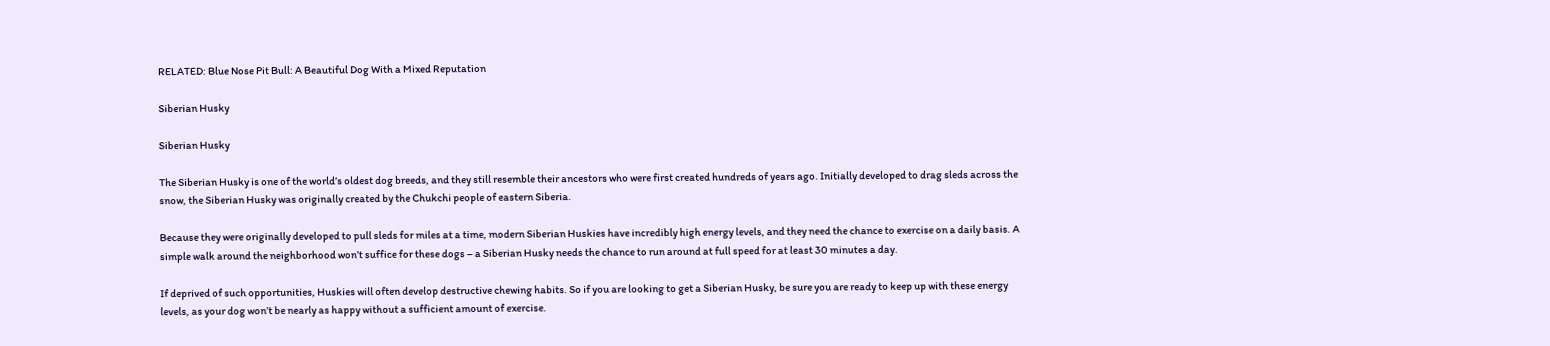RELATED: Blue Nose Pit Bull: A Beautiful Dog With a Mixed Reputation

Siberian Husky

Siberian Husky

The Siberian Husky is one of the world’s oldest dog breeds, and they still resemble their ancestors who were first created hundreds of years ago. Initially developed to drag sleds across the snow, the Siberian Husky was originally created by the Chukchi people of eastern Siberia.

Because they were originally developed to pull sleds for miles at a time, modern Siberian Huskies have incredibly high energy levels, and they need the chance to exercise on a daily basis. A simple walk around the neighborhood won’t suffice for these dogs – a Siberian Husky needs the chance to run around at full speed for at least 30 minutes a day.

If deprived of such opportunities, Huskies will often develop destructive chewing habits. So if you are looking to get a Siberian Husky, be sure you are ready to keep up with these energy levels, as your dog won’t be nearly as happy without a sufficient amount of exercise.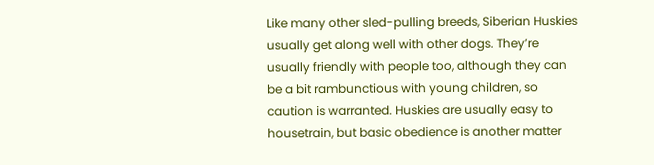Like many other sled-pulling breeds, Siberian Huskies usually get along well with other dogs. They’re usually friendly with people too, although they can be a bit rambunctious with young children, so caution is warranted. Huskies are usually easy to housetrain, but basic obedience is another matter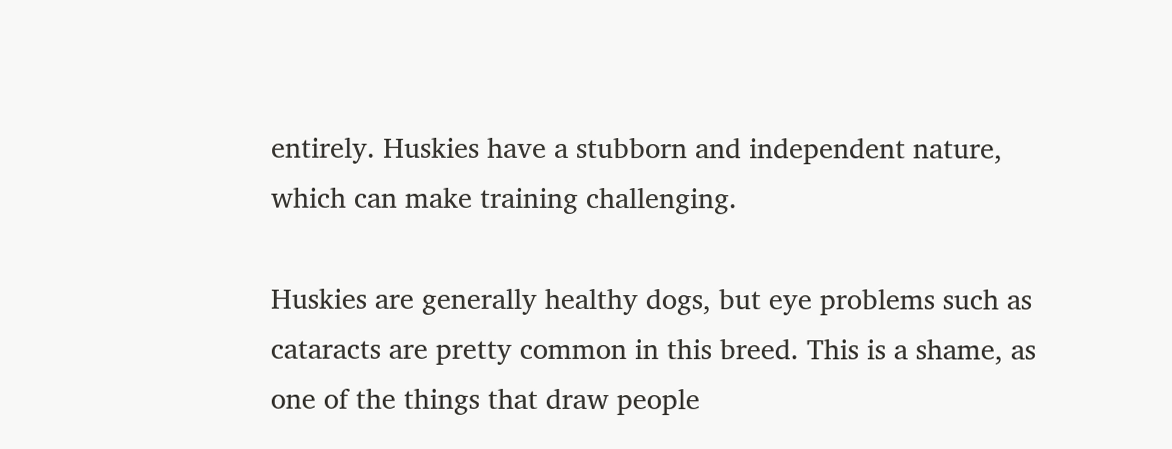entirely. Huskies have a stubborn and independent nature, which can make training challenging.

Huskies are generally healthy dogs, but eye problems such as cataracts are pretty common in this breed. This is a shame, as one of the things that draw people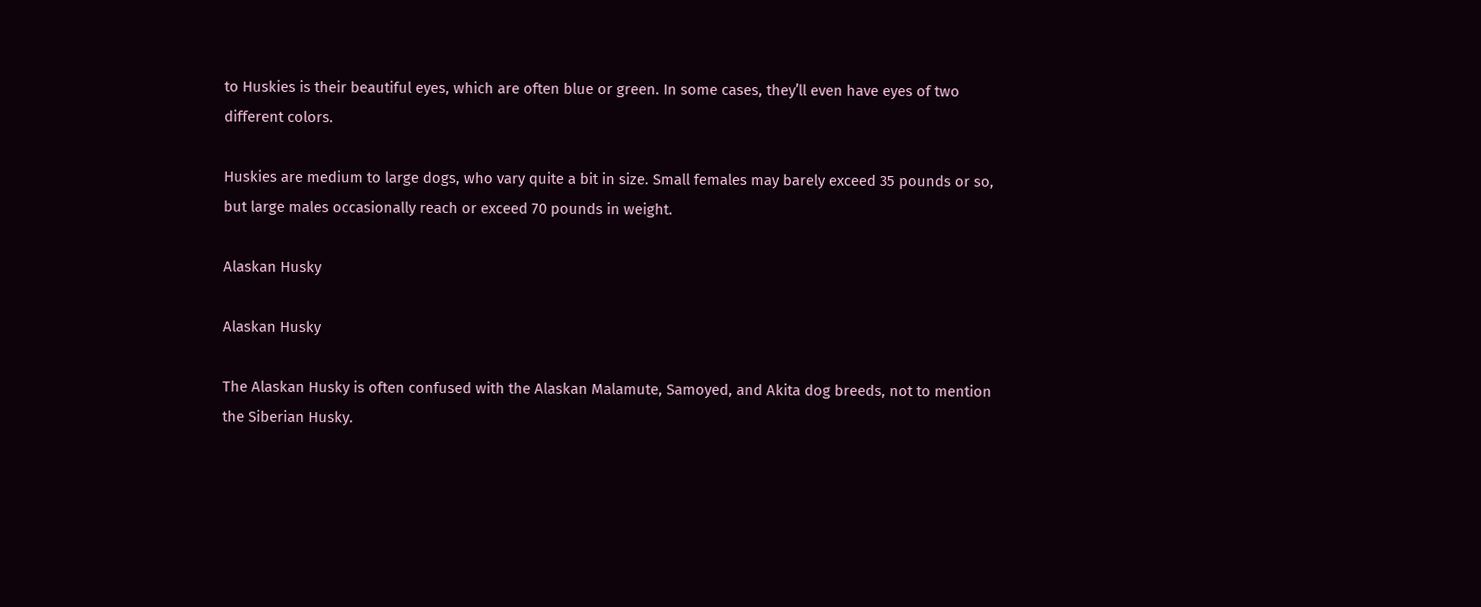to Huskies is their beautiful eyes, which are often blue or green. In some cases, they’ll even have eyes of two different colors.

Huskies are medium to large dogs, who vary quite a bit in size. Small females may barely exceed 35 pounds or so, but large males occasionally reach or exceed 70 pounds in weight.

Alaskan Husky

Alaskan Husky

The Alaskan Husky is often confused with the Alaskan Malamute, Samoyed, and Akita dog breeds, not to mention the Siberian Husky.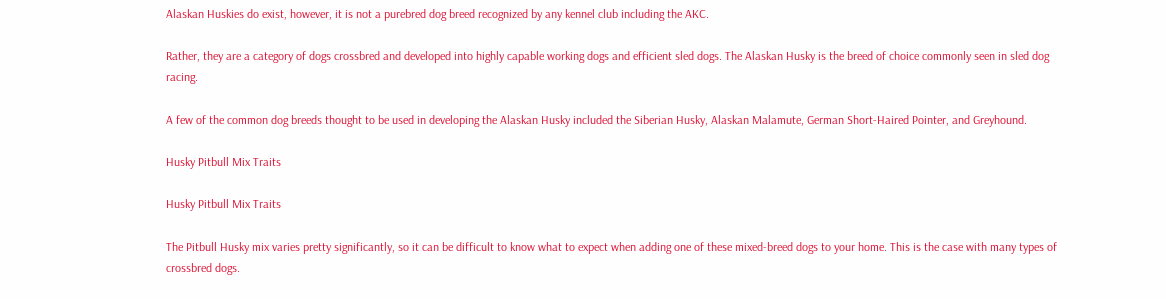Alaskan Huskies do exist, however, it is not a purebred dog breed recognized by any kennel club including the AKC.

Rather, they are a category of dogs crossbred and developed into highly capable working dogs and efficient sled dogs. The Alaskan Husky is the breed of choice commonly seen in sled dog racing.

A few of the common dog breeds thought to be used in developing the Alaskan Husky included the Siberian Husky, Alaskan Malamute, German Short-Haired Pointer, and Greyhound.

Husky Pitbull Mix Traits

Husky Pitbull Mix Traits

The Pitbull Husky mix varies pretty significantly, so it can be difficult to know what to expect when adding one of these mixed-breed dogs to your home. This is the case with many types of crossbred dogs.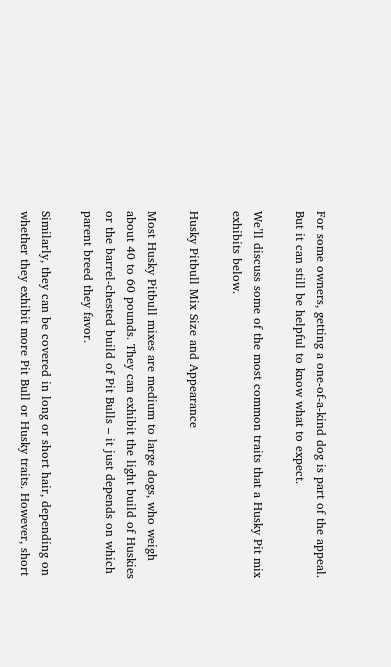For some owners, getting a one-of-a-kind dog is part of the appeal. But it can still be helpful to know what to expect.

We’ll discuss some of the most common traits that a Husky Pit mix exhibits below.

Husky Pitbull Mix Size and Appearance

Most Husky Pitbull mixes are medium to large dogs, who weigh about 40 to 60 pounds. They can exhibit the light build of Huskies or the barrel-chested build of Pit Bulls – it just depends on which parent breed they favor.

Similarly, they can be covered in long or short hair, depending on whether they exhibit more Pit Bull or Husky traits. However, short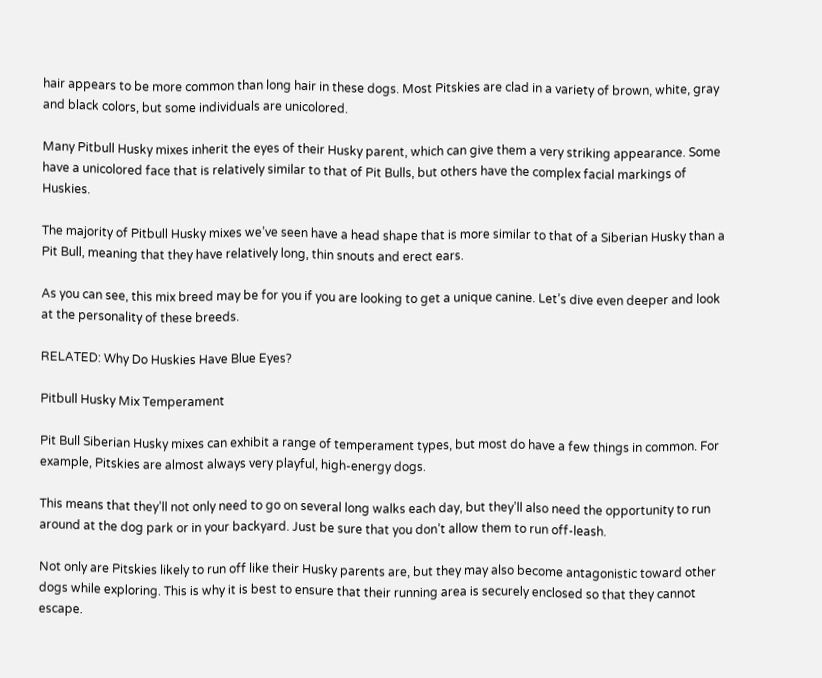hair appears to be more common than long hair in these dogs. Most Pitskies are clad in a variety of brown, white, gray and black colors, but some individuals are unicolored.

Many Pitbull Husky mixes inherit the eyes of their Husky parent, which can give them a very striking appearance. Some have a unicolored face that is relatively similar to that of Pit Bulls, but others have the complex facial markings of Huskies.

The majority of Pitbull Husky mixes we’ve seen have a head shape that is more similar to that of a Siberian Husky than a Pit Bull, meaning that they have relatively long, thin snouts and erect ears.

As you can see, this mix breed may be for you if you are looking to get a unique canine. Let’s dive even deeper and look at the personality of these breeds.

RELATED: Why Do Huskies Have Blue Eyes?

Pitbull Husky Mix Temperament

Pit Bull Siberian Husky mixes can exhibit a range of temperament types, but most do have a few things in common. For example, Pitskies are almost always very playful, high-energy dogs.

This means that they’ll not only need to go on several long walks each day, but they’ll also need the opportunity to run around at the dog park or in your backyard. Just be sure that you don’t allow them to run off-leash.

Not only are Pitskies likely to run off like their Husky parents are, but they may also become antagonistic toward other dogs while exploring. This is why it is best to ensure that their running area is securely enclosed so that they cannot escape.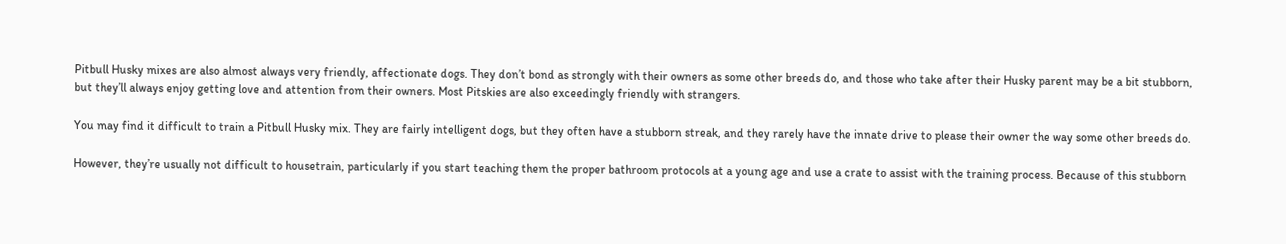Pitbull Husky mixes are also almost always very friendly, affectionate dogs. They don’t bond as strongly with their owners as some other breeds do, and those who take after their Husky parent may be a bit stubborn, but they’ll always enjoy getting love and attention from their owners. Most Pitskies are also exceedingly friendly with strangers.

You may find it difficult to train a Pitbull Husky mix. They are fairly intelligent dogs, but they often have a stubborn streak, and they rarely have the innate drive to please their owner the way some other breeds do.

However, they’re usually not difficult to housetrain, particularly if you start teaching them the proper bathroom protocols at a young age and use a crate to assist with the training process. Because of this stubborn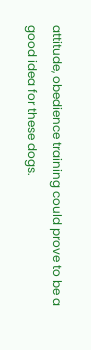attitude, obedience training could prove to be a good idea for these dogs.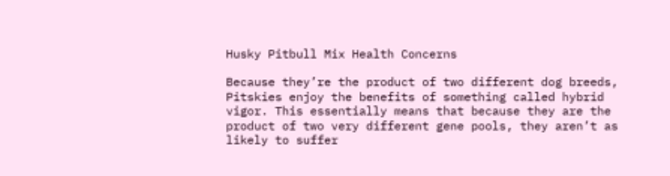Husky Pitbull Mix Health Concerns

Because they’re the product of two different dog breeds, Pitskies enjoy the benefits of something called hybrid vigor. This essentially means that because they are the product of two very different gene pools, they aren’t as likely to suffer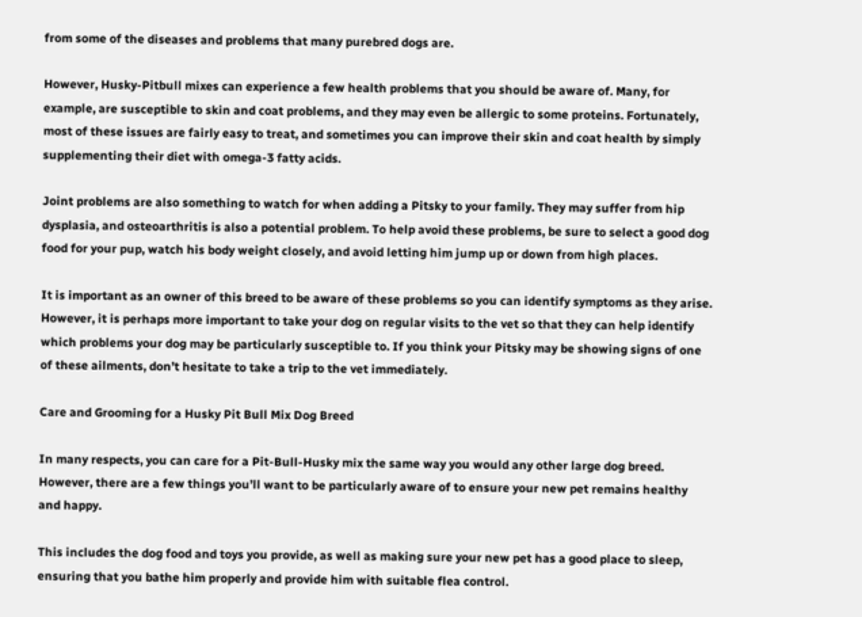from some of the diseases and problems that many purebred dogs are.

However, Husky-Pitbull mixes can experience a few health problems that you should be aware of. Many, for example, are susceptible to skin and coat problems, and they may even be allergic to some proteins. Fortunately, most of these issues are fairly easy to treat, and sometimes you can improve their skin and coat health by simply supplementing their diet with omega-3 fatty acids.

Joint problems are also something to watch for when adding a Pitsky to your family. They may suffer from hip dysplasia, and osteoarthritis is also a potential problem. To help avoid these problems, be sure to select a good dog food for your pup, watch his body weight closely, and avoid letting him jump up or down from high places.

It is important as an owner of this breed to be aware of these problems so you can identify symptoms as they arise. However, it is perhaps more important to take your dog on regular visits to the vet so that they can help identify which problems your dog may be particularly susceptible to. If you think your Pitsky may be showing signs of one of these ailments, don’t hesitate to take a trip to the vet immediately.

Care and Grooming for a Husky Pit Bull Mix Dog Breed

In many respects, you can care for a Pit-Bull-Husky mix the same way you would any other large dog breed. However, there are a few things you’ll want to be particularly aware of to ensure your new pet remains healthy and happy.

This includes the dog food and toys you provide, as well as making sure your new pet has a good place to sleep, ensuring that you bathe him properly and provide him with suitable flea control.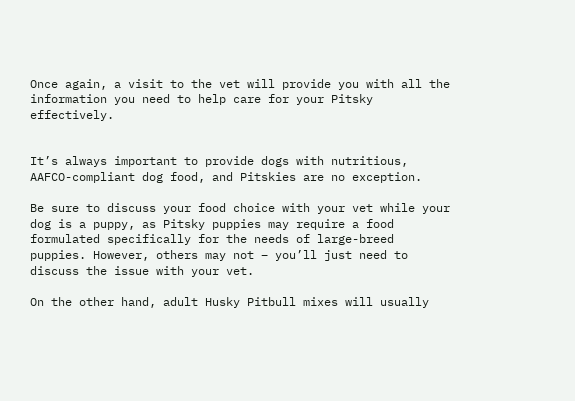Once again, a visit to the vet will provide you with all the information you need to help care for your Pitsky effectively.


It’s always important to provide dogs with nutritious, AAFCO-compliant dog food, and Pitskies are no exception.

Be sure to discuss your food choice with your vet while your dog is a puppy, as Pitsky puppies may require a food formulated specifically for the needs of large-breed puppies. However, others may not – you’ll just need to discuss the issue with your vet.

On the other hand, adult Husky Pitbull mixes will usually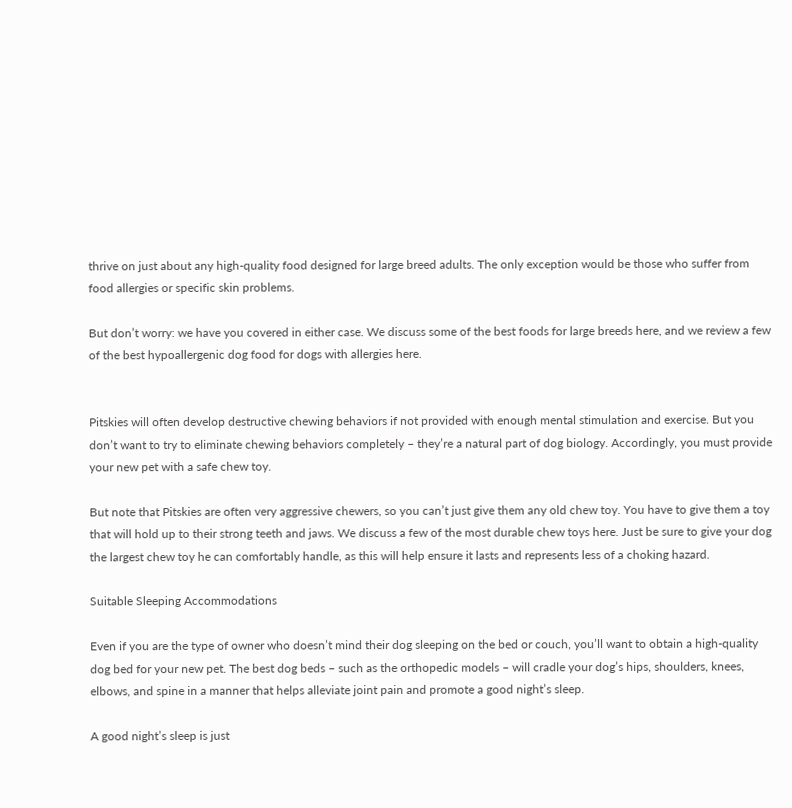thrive on just about any high-quality food designed for large breed adults. The only exception would be those who suffer from food allergies or specific skin problems.

But don’t worry: we have you covered in either case. We discuss some of the best foods for large breeds here, and we review a few of the best hypoallergenic dog food for dogs with allergies here.


Pitskies will often develop destructive chewing behaviors if not provided with enough mental stimulation and exercise. But you don’t want to try to eliminate chewing behaviors completely – they’re a natural part of dog biology. Accordingly, you must provide your new pet with a safe chew toy.

But note that Pitskies are often very aggressive chewers, so you can’t just give them any old chew toy. You have to give them a toy that will hold up to their strong teeth and jaws. We discuss a few of the most durable chew toys here. Just be sure to give your dog the largest chew toy he can comfortably handle, as this will help ensure it lasts and represents less of a choking hazard.

Suitable Sleeping Accommodations

Even if you are the type of owner who doesn’t mind their dog sleeping on the bed or couch, you’ll want to obtain a high-quality dog bed for your new pet. The best dog beds – such as the orthopedic models – will cradle your dog’s hips, shoulders, knees, elbows, and spine in a manner that helps alleviate joint pain and promote a good night’s sleep.

A good night’s sleep is just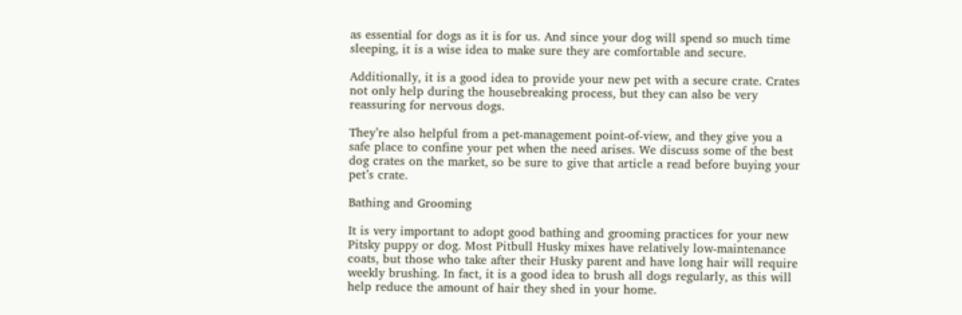as essential for dogs as it is for us. And since your dog will spend so much time sleeping, it is a wise idea to make sure they are comfortable and secure.

Additionally, it is a good idea to provide your new pet with a secure crate. Crates not only help during the housebreaking process, but they can also be very reassuring for nervous dogs.

They’re also helpful from a pet-management point-of-view, and they give you a safe place to confine your pet when the need arises. We discuss some of the best dog crates on the market, so be sure to give that article a read before buying your pet’s crate.

Bathing and Grooming

It is very important to adopt good bathing and grooming practices for your new Pitsky puppy or dog. Most Pitbull Husky mixes have relatively low-maintenance coats, but those who take after their Husky parent and have long hair will require weekly brushing. In fact, it is a good idea to brush all dogs regularly, as this will help reduce the amount of hair they shed in your home.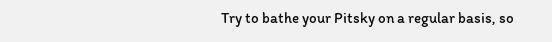Try to bathe your Pitsky on a regular basis, so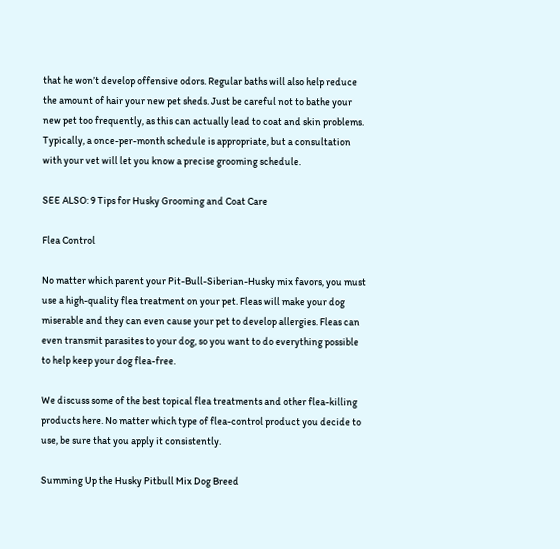that he won’t develop offensive odors. Regular baths will also help reduce the amount of hair your new pet sheds. Just be careful not to bathe your new pet too frequently, as this can actually lead to coat and skin problems. Typically, a once-per-month schedule is appropriate, but a consultation with your vet will let you know a precise grooming schedule.

SEE ALSO: 9 Tips for Husky Grooming and Coat Care

Flea Control

No matter which parent your Pit-Bull-Siberian-Husky mix favors, you must use a high-quality flea treatment on your pet. Fleas will make your dog miserable and they can even cause your pet to develop allergies. Fleas can even transmit parasites to your dog, so you want to do everything possible to help keep your dog flea-free.

We discuss some of the best topical flea treatments and other flea-killing products here. No matter which type of flea-control product you decide to use, be sure that you apply it consistently.

Summing Up the Husky Pitbull Mix Dog Breed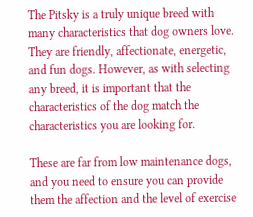The Pitsky is a truly unique breed with many characteristics that dog owners love. They are friendly, affectionate, energetic, and fun dogs. However, as with selecting any breed, it is important that the characteristics of the dog match the characteristics you are looking for.

These are far from low maintenance dogs, and you need to ensure you can provide them the affection and the level of exercise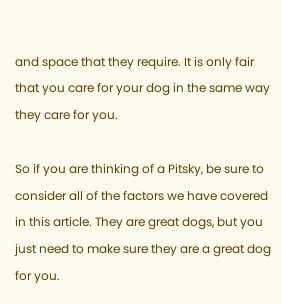and space that they require. It is only fair that you care for your dog in the same way they care for you.

So if you are thinking of a Pitsky, be sure to consider all of the factors we have covered in this article. They are great dogs, but you just need to make sure they are a great dog for you.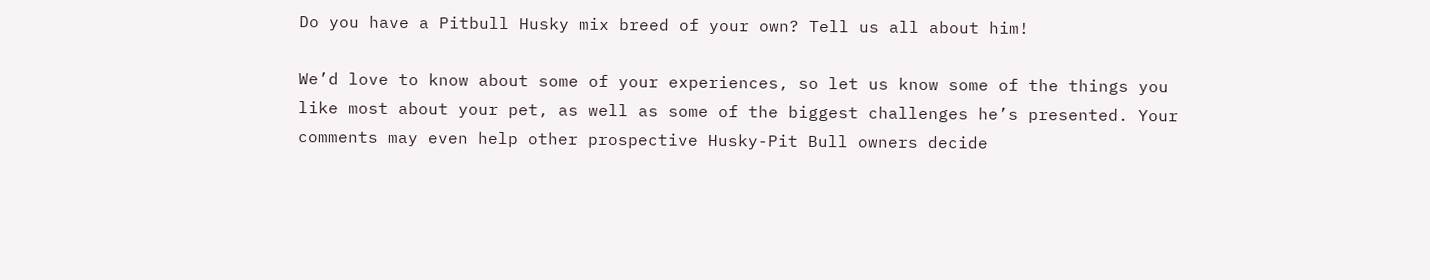Do you have a Pitbull Husky mix breed of your own? Tell us all about him!

We’d love to know about some of your experiences, so let us know some of the things you like most about your pet, as well as some of the biggest challenges he’s presented. Your comments may even help other prospective Husky-Pit Bull owners decide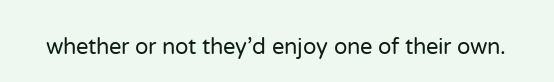whether or not they’d enjoy one of their own.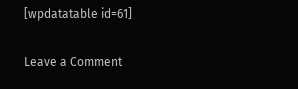[wpdatatable id=61]

Leave a Comment